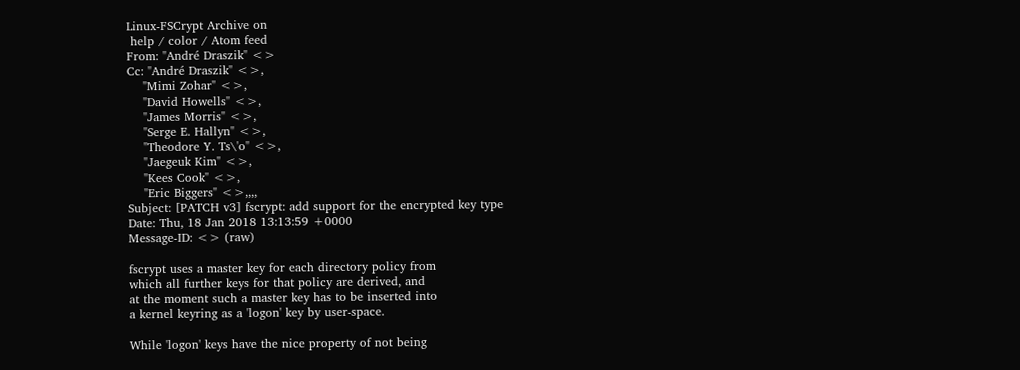Linux-FSCrypt Archive on
 help / color / Atom feed
From: "André Draszik" <>
Cc: "André Draszik" <>,
    "Mimi Zohar" <>,
    "David Howells" <>,
    "James Morris" <>,
    "Serge E. Hallyn" <>,
    "Theodore Y. Ts\'o" <>,
    "Jaegeuk Kim" <>,
    "Kees Cook" <>,
    "Eric Biggers" <>,,,,
Subject: [PATCH v3] fscrypt: add support for the encrypted key type
Date: Thu, 18 Jan 2018 13:13:59 +0000
Message-ID: <> (raw)

fscrypt uses a master key for each directory policy from
which all further keys for that policy are derived, and
at the moment such a master key has to be inserted into
a kernel keyring as a 'logon' key by user-space.

While 'logon' keys have the nice property of not being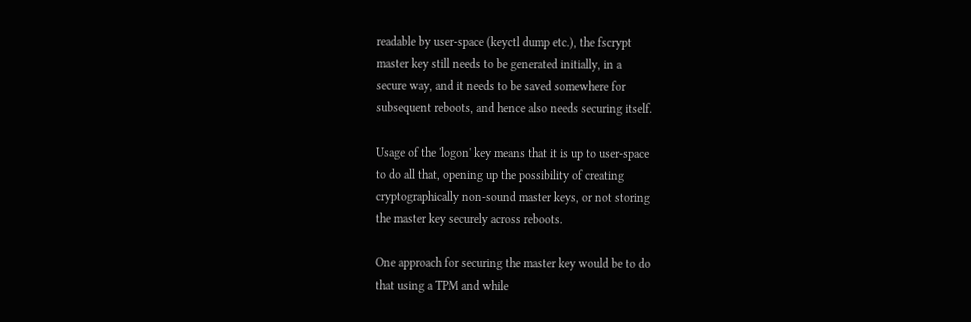readable by user-space (keyctl dump etc.), the fscrypt
master key still needs to be generated initially, in a
secure way, and it needs to be saved somewhere for
subsequent reboots, and hence also needs securing itself.

Usage of the 'logon' key means that it is up to user-space
to do all that, opening up the possibility of creating
cryptographically non-sound master keys, or not storing
the master key securely across reboots.

One approach for securing the master key would be to do
that using a TPM and while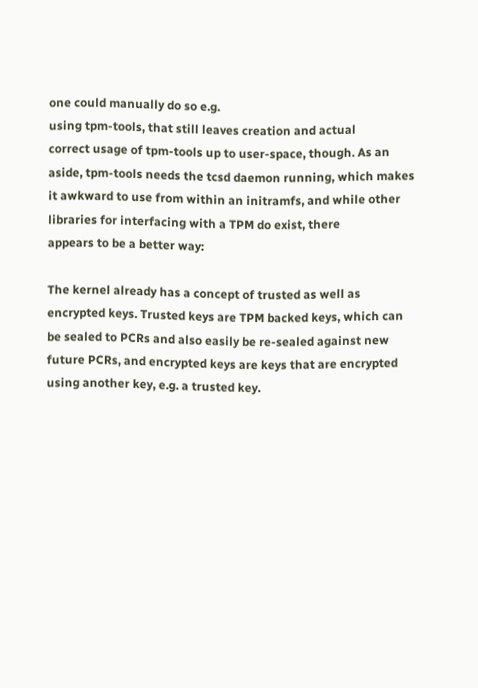one could manually do so e.g.
using tpm-tools, that still leaves creation and actual
correct usage of tpm-tools up to user-space, though. As an
aside, tpm-tools needs the tcsd daemon running, which makes
it awkward to use from within an initramfs, and while other
libraries for interfacing with a TPM do exist, there
appears to be a better way:

The kernel already has a concept of trusted as well as
encrypted keys. Trusted keys are TPM backed keys, which can
be sealed to PCRs and also easily be re-sealed against new
future PCRs, and encrypted keys are keys that are encrypted
using another key, e.g. a trusted key.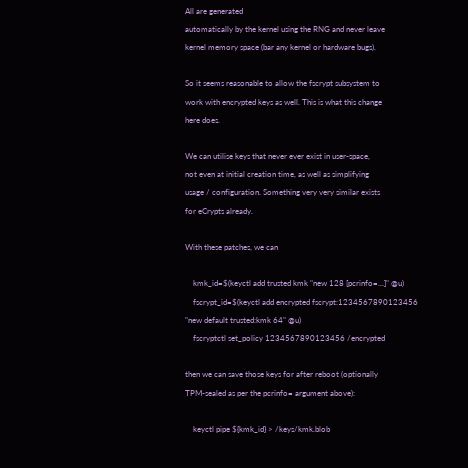All are generated
automatically by the kernel using the RNG and never leave
kernel memory space (bar any kernel or hardware bugs).

So it seems reasonable to allow the fscrypt subsystem to
work with encrypted keys as well. This is what this change
here does.

We can utilise keys that never ever exist in user-space,
not even at initial creation time, as well as simplifying
usage / configuration. Something very very similar exists
for eCrypts already.

With these patches, we can

    kmk_id=$(keyctl add trusted kmk "new 128 [pcrinfo=...]" @u)
    fscrypt_id=$(keyctl add encrypted fscrypt:1234567890123456 "new default trusted:kmk 64" @u)
    fscryptctl set_policy 1234567890123456 /encrypted

then we can save those keys for after reboot (optionally
TPM-sealed as per the pcrinfo= argument above):

    keyctl pipe ${kmk_id} > /keys/kmk.blob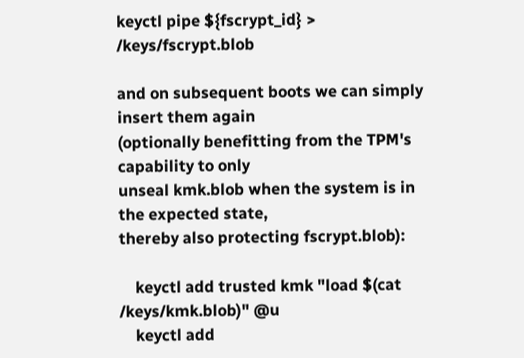keyctl pipe ${fscrypt_id} > /keys/fscrypt.blob

and on subsequent boots we can simply insert them again
(optionally benefitting from the TPM's capability to only
unseal kmk.blob when the system is in the expected state,
thereby also protecting fscrypt.blob):

    keyctl add trusted kmk "load $(cat /keys/kmk.blob)" @u
    keyctl add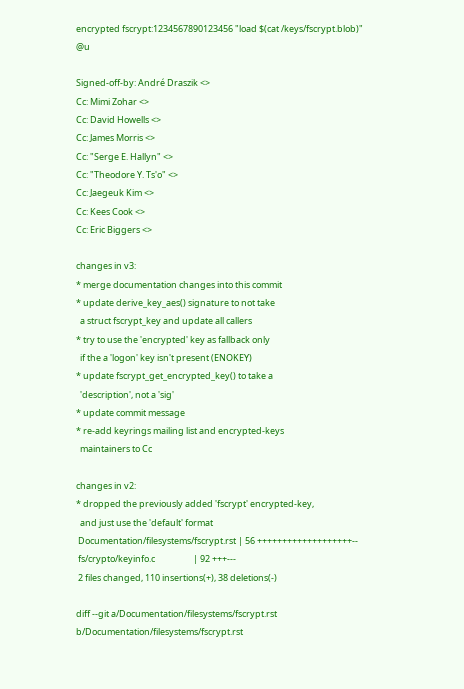encrypted fscrypt:1234567890123456 "load $(cat /keys/fscrypt.blob)" @u

Signed-off-by: André Draszik <>
Cc: Mimi Zohar <>
Cc: David Howells <>
Cc: James Morris <>
Cc: "Serge E. Hallyn" <>
Cc: "Theodore Y. Ts'o" <>
Cc: Jaegeuk Kim <>
Cc: Kees Cook <>
Cc: Eric Biggers <>

changes in v3:
* merge documentation changes into this commit
* update derive_key_aes() signature to not take
  a struct fscrypt_key and update all callers
* try to use the 'encrypted' key as fallback only
  if the a 'logon' key isn't present (ENOKEY)
* update fscrypt_get_encrypted_key() to take a
  'description', not a 'sig'
* update commit message
* re-add keyrings mailing list and encrypted-keys
  maintainers to Cc

changes in v2:
* dropped the previously added 'fscrypt' encrypted-key,
  and just use the 'default' format
 Documentation/filesystems/fscrypt.rst | 56 +++++++++++++++++++--
 fs/crypto/keyinfo.c                   | 92 +++---
 2 files changed, 110 insertions(+), 38 deletions(-)

diff --git a/Documentation/filesystems/fscrypt.rst b/Documentation/filesystems/fscrypt.rst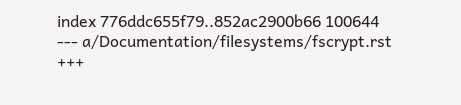index 776ddc655f79..852ac2900b66 100644
--- a/Documentation/filesystems/fscrypt.rst
+++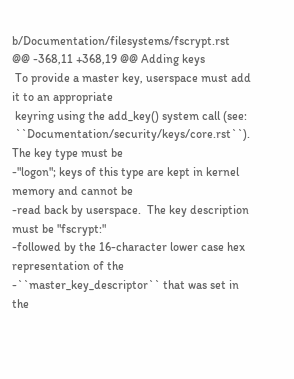b/Documentation/filesystems/fscrypt.rst
@@ -368,11 +368,19 @@ Adding keys
 To provide a master key, userspace must add it to an appropriate
 keyring using the add_key() system call (see:
 ``Documentation/security/keys/core.rst``).  The key type must be
-"logon"; keys of this type are kept in kernel memory and cannot be
-read back by userspace.  The key description must be "fscrypt:"
-followed by the 16-character lower case hex representation of the
-``master_key_descriptor`` that was set in the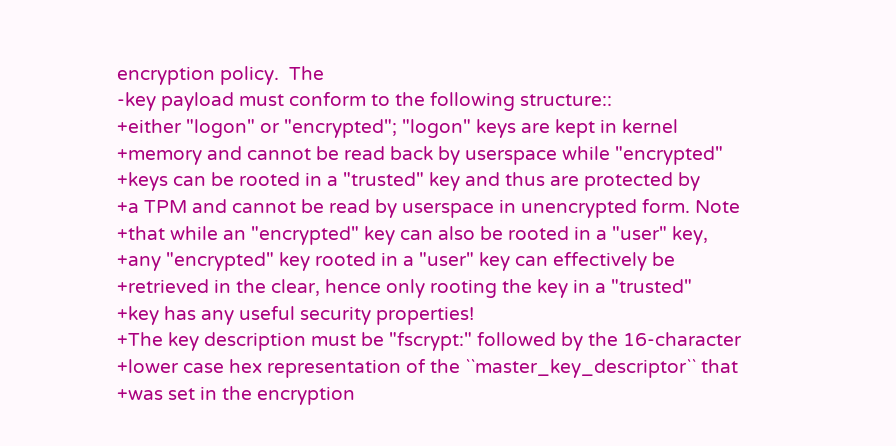encryption policy.  The
-key payload must conform to the following structure::
+either "logon" or "encrypted"; "logon" keys are kept in kernel
+memory and cannot be read back by userspace while "encrypted"
+keys can be rooted in a "trusted" key and thus are protected by
+a TPM and cannot be read by userspace in unencrypted form. Note
+that while an "encrypted" key can also be rooted in a "user" key,
+any "encrypted" key rooted in a "user" key can effectively be
+retrieved in the clear, hence only rooting the key in a "trusted"
+key has any useful security properties!
+The key description must be "fscrypt:" followed by the 16-character
+lower case hex representation of the ``master_key_descriptor`` that
+was set in the encryption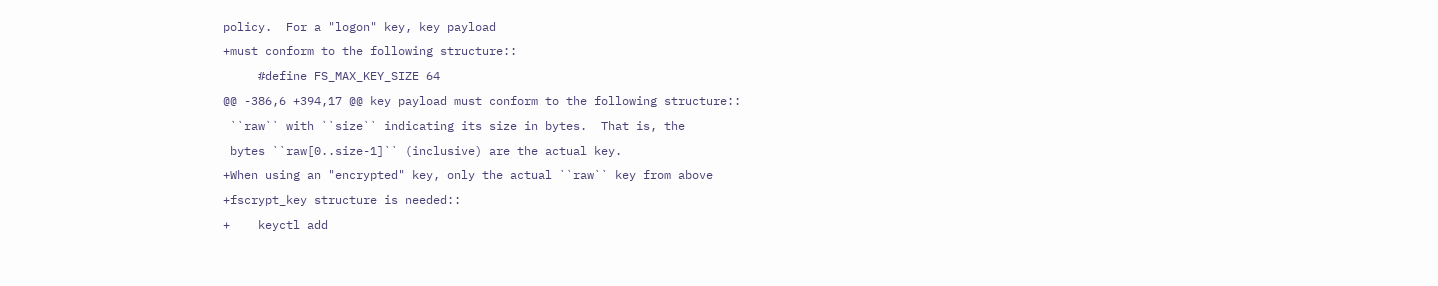policy.  For a "logon" key, key payload
+must conform to the following structure::
     #define FS_MAX_KEY_SIZE 64
@@ -386,6 +394,17 @@ key payload must conform to the following structure::
 ``raw`` with ``size`` indicating its size in bytes.  That is, the
 bytes ``raw[0..size-1]`` (inclusive) are the actual key.
+When using an "encrypted" key, only the actual ``raw`` key from above
+fscrypt_key structure is needed::
+    keyctl add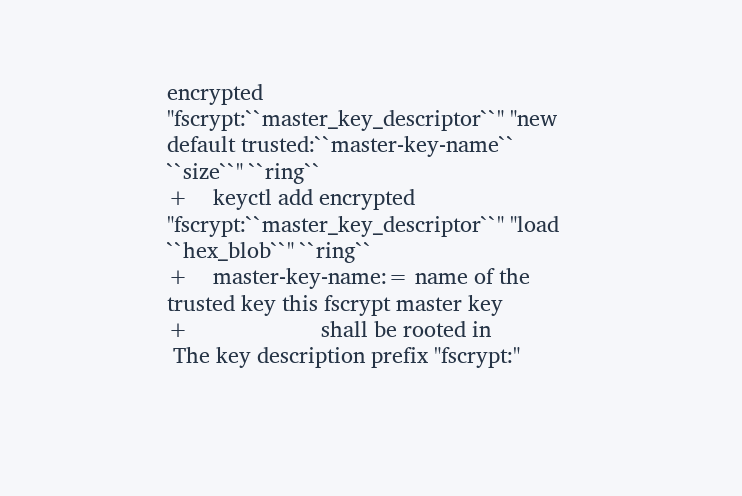encrypted "fscrypt:``master_key_descriptor``" "new default trusted:``master-key-name`` ``size``" ``ring``
+    keyctl add encrypted "fscrypt:``master_key_descriptor``" "load ``hex_blob``" ``ring``
+    master-key-name:= name of the trusted key this fscrypt master key
+                      shall be rooted in
 The key description prefix "fscrypt:"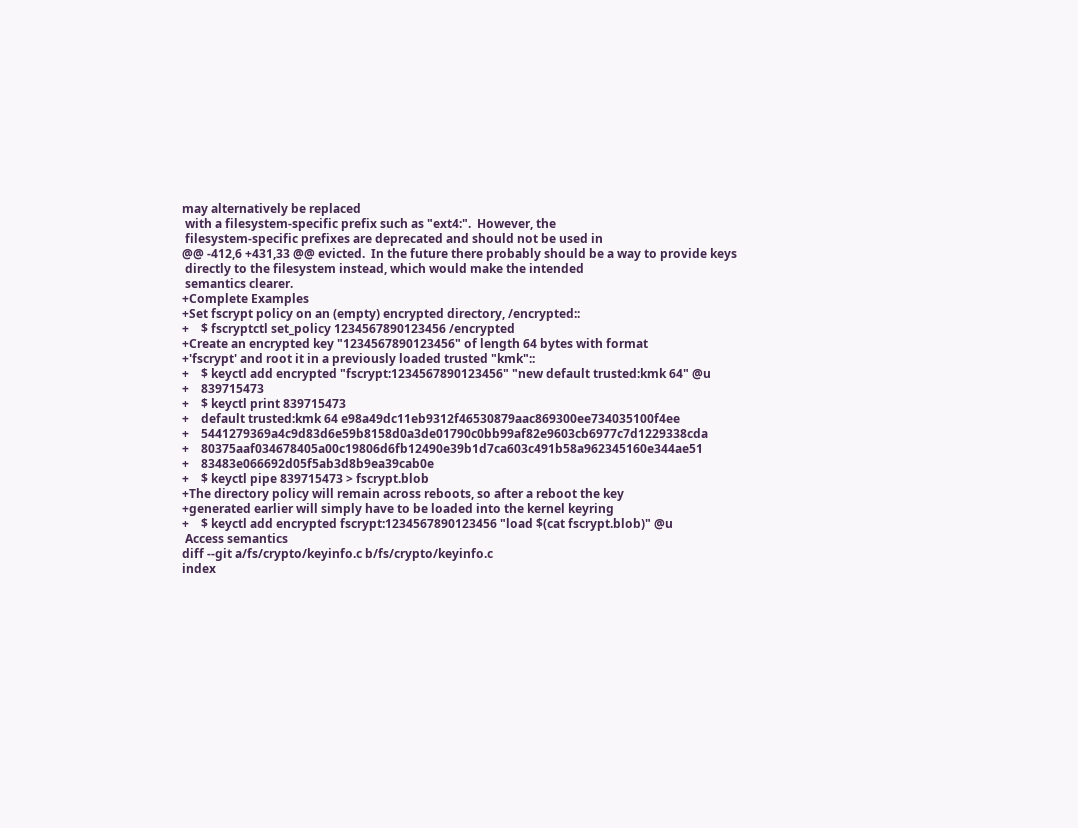may alternatively be replaced
 with a filesystem-specific prefix such as "ext4:".  However, the
 filesystem-specific prefixes are deprecated and should not be used in
@@ -412,6 +431,33 @@ evicted.  In the future there probably should be a way to provide keys
 directly to the filesystem instead, which would make the intended
 semantics clearer.
+Complete Examples
+Set fscrypt policy on an (empty) encrypted directory, /encrypted::
+    $ fscryptctl set_policy 1234567890123456 /encrypted
+Create an encrypted key "1234567890123456" of length 64 bytes with format
+'fscrypt' and root it in a previously loaded trusted "kmk"::
+    $ keyctl add encrypted "fscrypt:1234567890123456" "new default trusted:kmk 64" @u
+    839715473
+    $ keyctl print 839715473
+    default trusted:kmk 64 e98a49dc11eb9312f46530879aac869300ee734035100f4ee
+    5441279369a4c9d83d6e59b8158d0a3de01790c0bb99af82e9603cb6977c7d1229338cda
+    80375aaf034678405a00c19806d6fb12490e39b1d7ca603c491b58a962345160e344ae51
+    83483e066692d05f5ab3d8b9ea39cab0e
+    $ keyctl pipe 839715473 > fscrypt.blob
+The directory policy will remain across reboots, so after a reboot the key
+generated earlier will simply have to be loaded into the kernel keyring
+    $ keyctl add encrypted fscrypt:1234567890123456 "load $(cat fscrypt.blob)" @u
 Access semantics
diff --git a/fs/crypto/keyinfo.c b/fs/crypto/keyinfo.c
index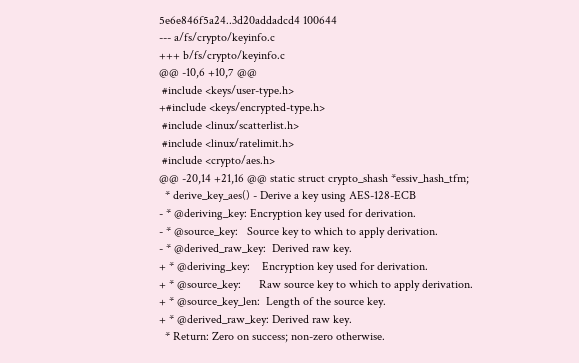5e6e846f5a24..3d20addadcd4 100644
--- a/fs/crypto/keyinfo.c
+++ b/fs/crypto/keyinfo.c
@@ -10,6 +10,7 @@
 #include <keys/user-type.h>
+#include <keys/encrypted-type.h>
 #include <linux/scatterlist.h>
 #include <linux/ratelimit.h>
 #include <crypto/aes.h>
@@ -20,14 +21,16 @@ static struct crypto_shash *essiv_hash_tfm;
  * derive_key_aes() - Derive a key using AES-128-ECB
- * @deriving_key: Encryption key used for derivation.
- * @source_key:   Source key to which to apply derivation.
- * @derived_raw_key:  Derived raw key.
+ * @deriving_key:    Encryption key used for derivation.
+ * @source_key:      Raw source key to which to apply derivation.
+ * @source_key_len:  Length of the source key.
+ * @derived_raw_key: Derived raw key.
  * Return: Zero on success; non-zero otherwise.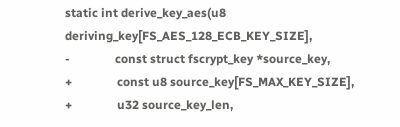static int derive_key_aes(u8 deriving_key[FS_AES_128_ECB_KEY_SIZE],
-               const struct fscrypt_key *source_key,
+               const u8 source_key[FS_MAX_KEY_SIZE],
+               u32 source_key_len,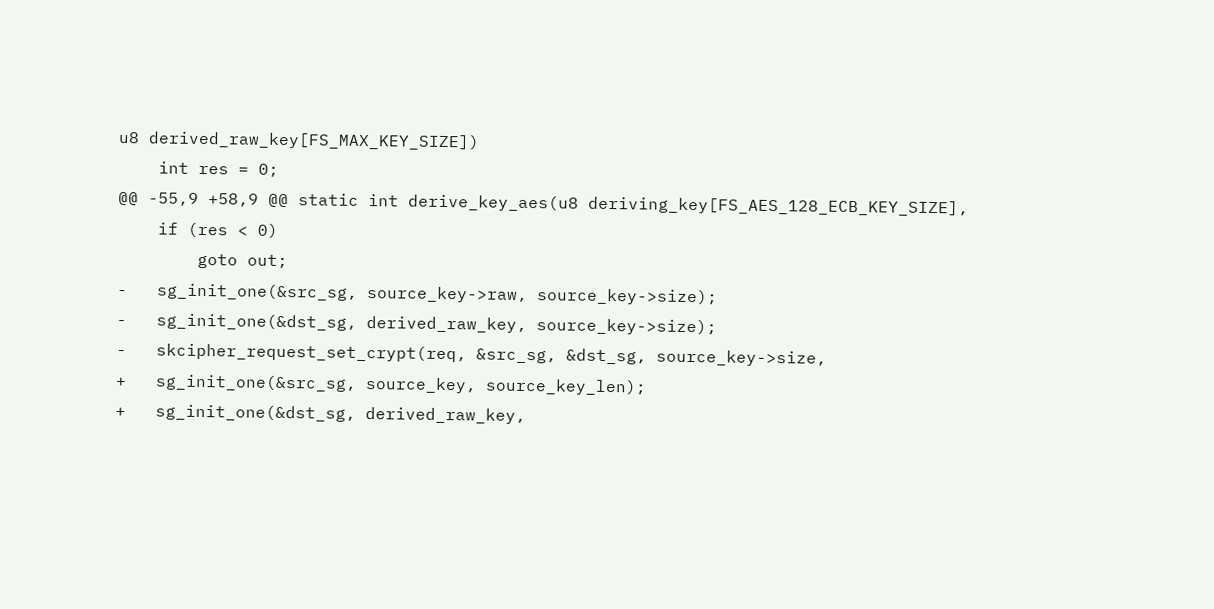u8 derived_raw_key[FS_MAX_KEY_SIZE])
    int res = 0;
@@ -55,9 +58,9 @@ static int derive_key_aes(u8 deriving_key[FS_AES_128_ECB_KEY_SIZE],
    if (res < 0)
        goto out;
-   sg_init_one(&src_sg, source_key->raw, source_key->size);
-   sg_init_one(&dst_sg, derived_raw_key, source_key->size);
-   skcipher_request_set_crypt(req, &src_sg, &dst_sg, source_key->size,
+   sg_init_one(&src_sg, source_key, source_key_len);
+   sg_init_one(&dst_sg, derived_raw_key,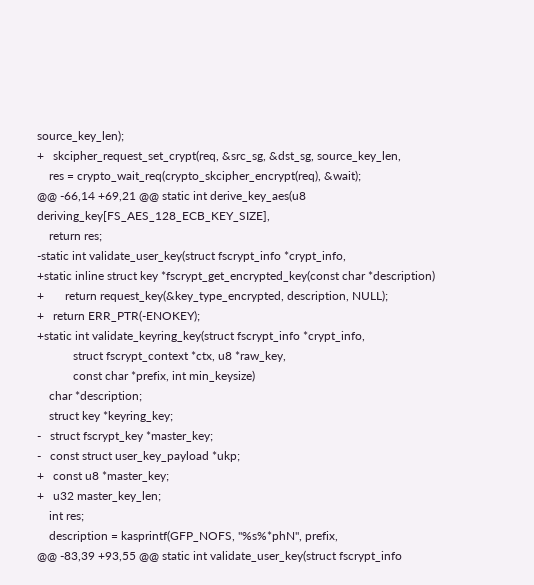source_key_len);
+   skcipher_request_set_crypt(req, &src_sg, &dst_sg, source_key_len,
    res = crypto_wait_req(crypto_skcipher_encrypt(req), &wait);
@@ -66,14 +69,21 @@ static int derive_key_aes(u8 deriving_key[FS_AES_128_ECB_KEY_SIZE],
    return res;
-static int validate_user_key(struct fscrypt_info *crypt_info,
+static inline struct key *fscrypt_get_encrypted_key(const char *description)
+       return request_key(&key_type_encrypted, description, NULL);
+   return ERR_PTR(-ENOKEY);
+static int validate_keyring_key(struct fscrypt_info *crypt_info,
            struct fscrypt_context *ctx, u8 *raw_key,
            const char *prefix, int min_keysize)
    char *description;
    struct key *keyring_key;
-   struct fscrypt_key *master_key;
-   const struct user_key_payload *ukp;
+   const u8 *master_key;
+   u32 master_key_len;
    int res;
    description = kasprintf(GFP_NOFS, "%s%*phN", prefix,
@@ -83,39 +93,55 @@ static int validate_user_key(struct fscrypt_info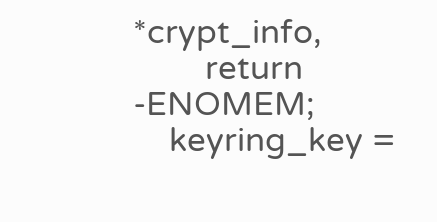*crypt_info,
        return -ENOMEM;
    keyring_key =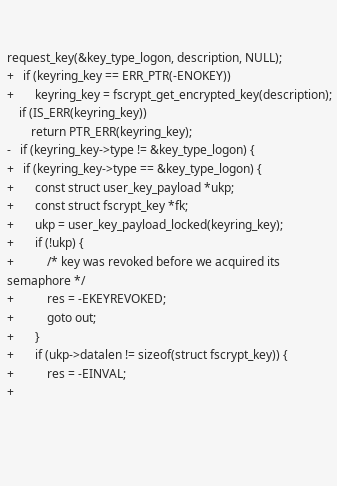request_key(&key_type_logon, description, NULL);
+   if (keyring_key == ERR_PTR(-ENOKEY))
+       keyring_key = fscrypt_get_encrypted_key(description);
    if (IS_ERR(keyring_key))
        return PTR_ERR(keyring_key);
-   if (keyring_key->type != &key_type_logon) {
+   if (keyring_key->type == &key_type_logon) {
+       const struct user_key_payload *ukp;
+       const struct fscrypt_key *fk;
+       ukp = user_key_payload_locked(keyring_key);
+       if (!ukp) {
+           /* key was revoked before we acquired its semaphore */
+           res = -EKEYREVOKED;
+           goto out;
+       }
+       if (ukp->datalen != sizeof(struct fscrypt_key)) {
+           res = -EINVAL;
+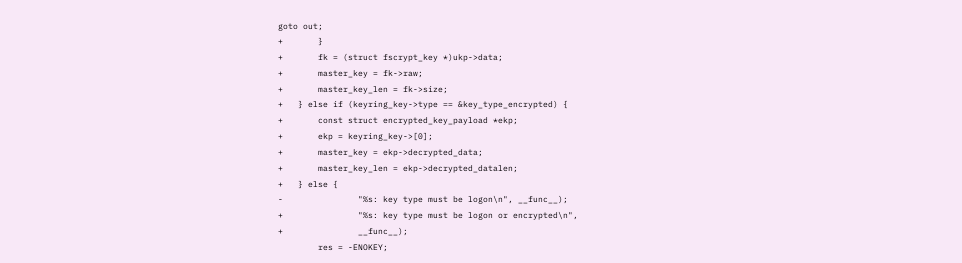goto out;
+       }
+       fk = (struct fscrypt_key *)ukp->data;
+       master_key = fk->raw;
+       master_key_len = fk->size;
+   } else if (keyring_key->type == &key_type_encrypted) {
+       const struct encrypted_key_payload *ekp;
+       ekp = keyring_key->[0];
+       master_key = ekp->decrypted_data;
+       master_key_len = ekp->decrypted_datalen;
+   } else {
-               "%s: key type must be logon\n", __func__);
+               "%s: key type must be logon or encrypted\n",
+               __func__);
        res = -ENOKEY;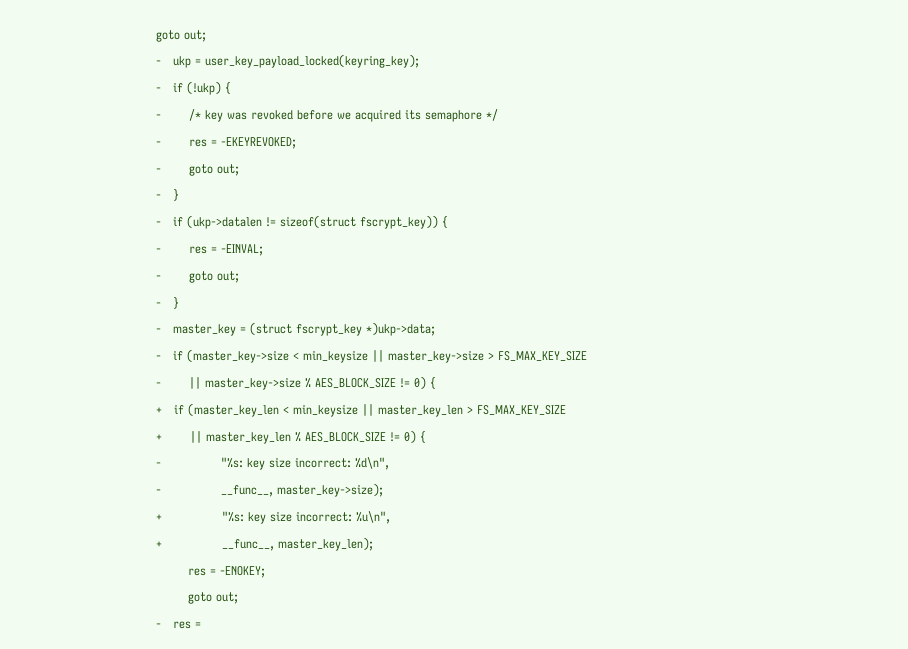goto out;
-   ukp = user_key_payload_locked(keyring_key);
-   if (!ukp) {
-       /* key was revoked before we acquired its semaphore */
-       res = -EKEYREVOKED;
-       goto out;
-   }
-   if (ukp->datalen != sizeof(struct fscrypt_key)) {
-       res = -EINVAL;
-       goto out;
-   }
-   master_key = (struct fscrypt_key *)ukp->data;
-   if (master_key->size < min_keysize || master_key->size > FS_MAX_KEY_SIZE
-       || master_key->size % AES_BLOCK_SIZE != 0) {
+   if (master_key_len < min_keysize || master_key_len > FS_MAX_KEY_SIZE
+       || master_key_len % AES_BLOCK_SIZE != 0) {
-               "%s: key size incorrect: %d\n",
-               __func__, master_key->size);
+               "%s: key size incorrect: %u\n",
+               __func__, master_key_len);
        res = -ENOKEY;
        goto out;
-   res =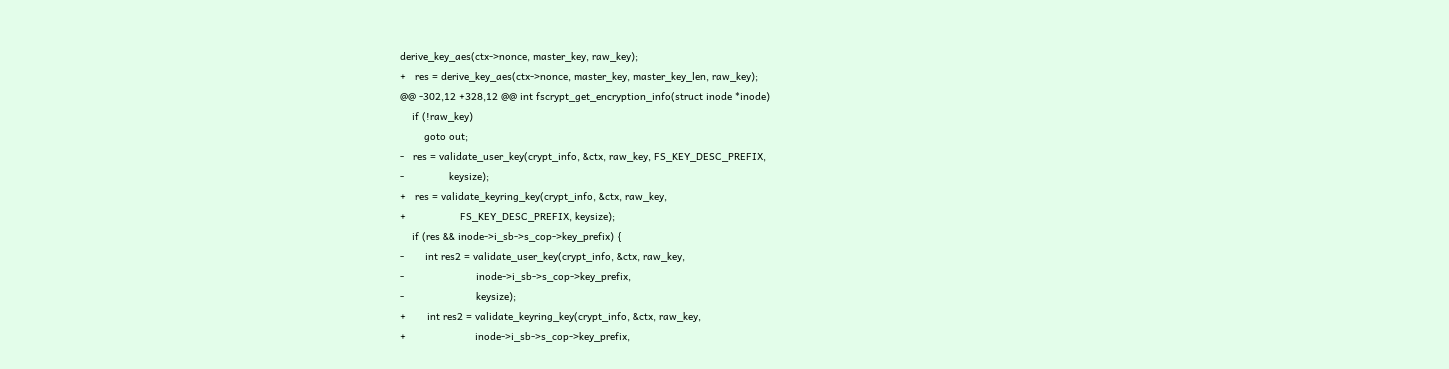derive_key_aes(ctx->nonce, master_key, raw_key);
+   res = derive_key_aes(ctx->nonce, master_key, master_key_len, raw_key);
@@ -302,12 +328,12 @@ int fscrypt_get_encryption_info(struct inode *inode)
    if (!raw_key)
        goto out;
-   res = validate_user_key(crypt_info, &ctx, raw_key, FS_KEY_DESC_PREFIX,
-               keysize);
+   res = validate_keyring_key(crypt_info, &ctx, raw_key,
+                  FS_KEY_DESC_PREFIX, keysize);
    if (res && inode->i_sb->s_cop->key_prefix) {
-       int res2 = validate_user_key(crypt_info, &ctx, raw_key,
-                        inode->i_sb->s_cop->key_prefix,
-                        keysize);
+       int res2 = validate_keyring_key(crypt_info, &ctx, raw_key,
+                       inode->i_sb->s_cop->key_prefix,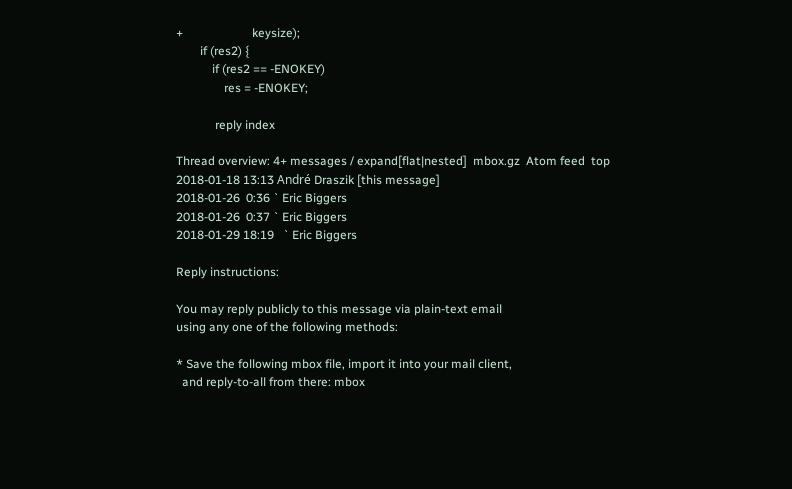+                       keysize);
        if (res2) {
            if (res2 == -ENOKEY)
                res = -ENOKEY;

             reply index

Thread overview: 4+ messages / expand[flat|nested]  mbox.gz  Atom feed  top
2018-01-18 13:13 André Draszik [this message]
2018-01-26  0:36 ` Eric Biggers
2018-01-26  0:37 ` Eric Biggers
2018-01-29 18:19   ` Eric Biggers

Reply instructions:

You may reply publicly to this message via plain-text email
using any one of the following methods:

* Save the following mbox file, import it into your mail client,
  and reply-to-all from there: mbox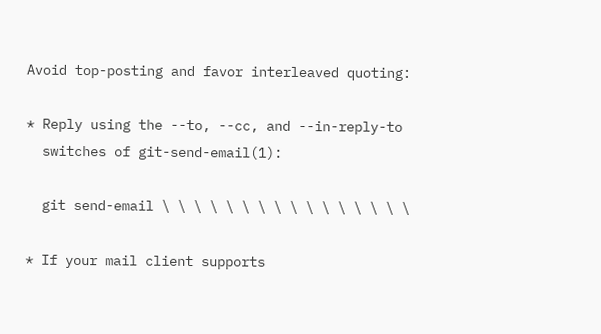Avoid top-posting and favor interleaved quoting:

* Reply using the --to, --cc, and --in-reply-to
  switches of git-send-email(1):

  git send-email \ \ \ \ \ \ \ \ \ \ \ \ \ \ \ \

* If your mail client supports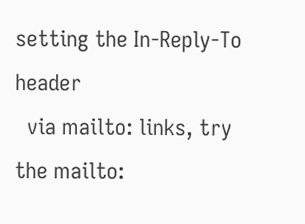setting the In-Reply-To header
  via mailto: links, try the mailto: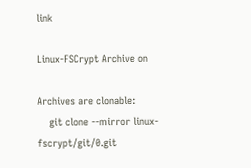link

Linux-FSCrypt Archive on

Archives are clonable:
    git clone --mirror linux-fscrypt/git/0.git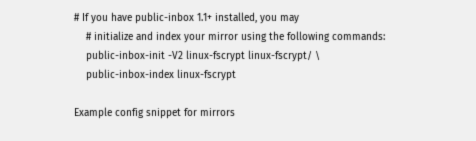# If you have public-inbox 1.1+ installed, you may
    # initialize and index your mirror using the following commands:
    public-inbox-init -V2 linux-fscrypt linux-fscrypt/ \
    public-inbox-index linux-fscrypt

Example config snippet for mirrors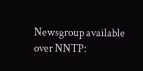Newsgroup available over NNTP: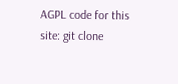AGPL code for this site: git clone